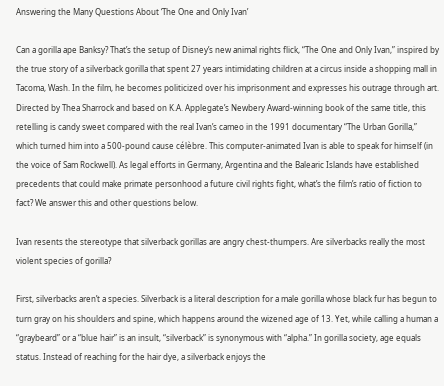Answering the Many Questions About ‘The One and Only Ivan’

Can a gorilla ape Banksy? That’s the setup of Disney’s new animal rights flick, “The One and Only Ivan,” inspired by the true story of a silverback gorilla that spent 27 years intimidating children at a circus inside a shopping mall in Tacoma, Wash. In the film, he becomes politicized over his imprisonment and expresses his outrage through art. Directed by Thea Sharrock and based on K.A. Applegate’s Newbery Award-winning book of the same title, this retelling is candy sweet compared with the real Ivan’s cameo in the 1991 documentary “The Urban Gorilla,” which turned him into a 500-pound cause célèbre. This computer-animated Ivan is able to speak for himself (in the voice of Sam Rockwell). As legal efforts in Germany, Argentina and the Balearic Islands have established precedents that could make primate personhood a future civil rights fight, what’s the film’s ratio of fiction to fact? We answer this and other questions below.

Ivan resents the stereotype that silverback gorillas are angry chest-thumpers. Are silverbacks really the most violent species of gorilla?

First, silverbacks aren’t a species. Silverback is a literal description for a male gorilla whose black fur has begun to turn gray on his shoulders and spine, which happens around the wizened age of 13. Yet, while calling a human a “graybeard” or a “blue hair” is an insult, “silverback” is synonymous with “alpha.” In gorilla society, age equals status. Instead of reaching for the hair dye, a silverback enjoys the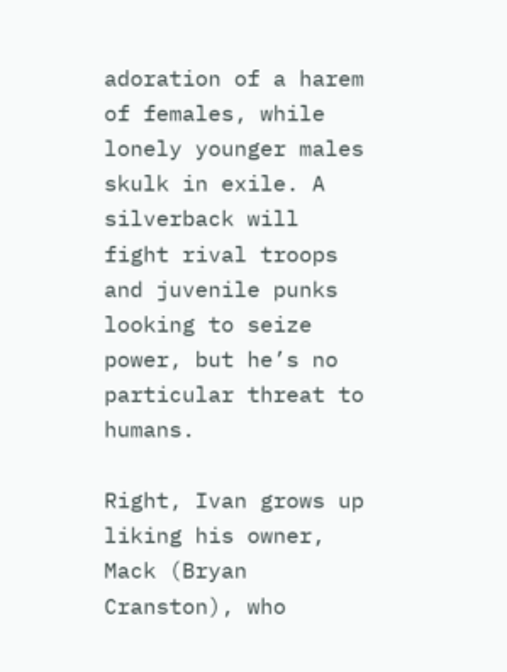adoration of a harem of females, while lonely younger males skulk in exile. A silverback will fight rival troops and juvenile punks looking to seize power, but he’s no particular threat to humans.

Right, Ivan grows up liking his owner, Mack (Bryan Cranston), who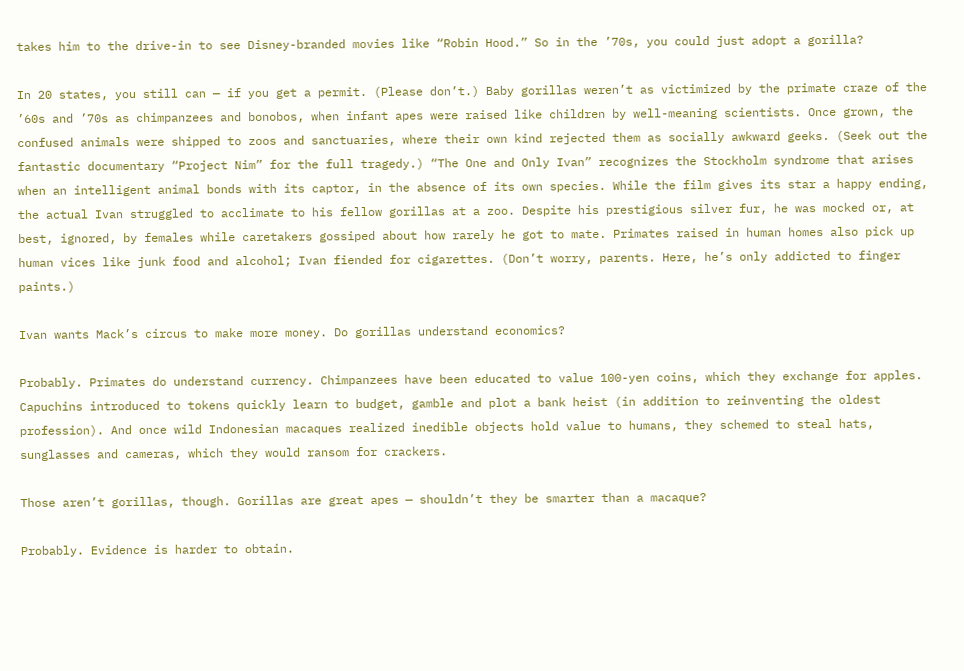takes him to the drive-in to see Disney-branded movies like “Robin Hood.” So in the ’70s, you could just adopt a gorilla?

In 20 states, you still can — if you get a permit. (Please don’t.) Baby gorillas weren’t as victimized by the primate craze of the ’60s and ’70s as chimpanzees and bonobos, when infant apes were raised like children by well-meaning scientists. Once grown, the confused animals were shipped to zoos and sanctuaries, where their own kind rejected them as socially awkward geeks. (Seek out the fantastic documentary “Project Nim” for the full tragedy.) “The One and Only Ivan” recognizes the Stockholm syndrome that arises when an intelligent animal bonds with its captor, in the absence of its own species. While the film gives its star a happy ending, the actual Ivan struggled to acclimate to his fellow gorillas at a zoo. Despite his prestigious silver fur, he was mocked or, at best, ignored, by females while caretakers gossiped about how rarely he got to mate. Primates raised in human homes also pick up human vices like junk food and alcohol; Ivan fiended for cigarettes. (Don’t worry, parents. Here, he’s only addicted to finger paints.)

Ivan wants Mack’s circus to make more money. Do gorillas understand economics?

Probably. Primates do understand currency. Chimpanzees have been educated to value 100-yen coins, which they exchange for apples. Capuchins introduced to tokens quickly learn to budget, gamble and plot a bank heist (in addition to reinventing the oldest profession). And once wild Indonesian macaques realized inedible objects hold value to humans, they schemed to steal hats, sunglasses and cameras, which they would ransom for crackers.

Those aren’t gorillas, though. Gorillas are great apes — shouldn’t they be smarter than a macaque?

Probably. Evidence is harder to obtain.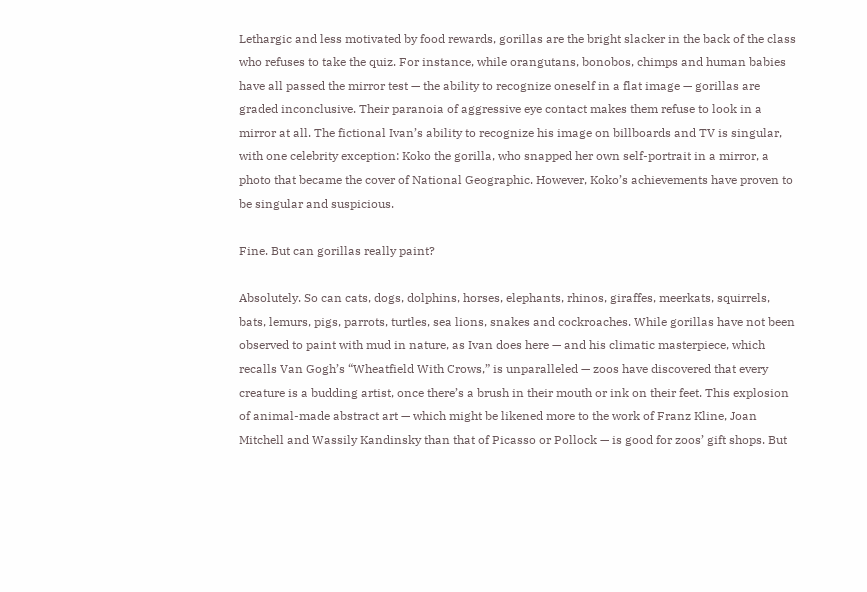Lethargic and less motivated by food rewards, gorillas are the bright slacker in the back of the class who refuses to take the quiz. For instance, while orangutans, bonobos, chimps and human babies have all passed the mirror test — the ability to recognize oneself in a flat image — gorillas are graded inconclusive. Their paranoia of aggressive eye contact makes them refuse to look in a mirror at all. The fictional Ivan’s ability to recognize his image on billboards and TV is singular, with one celebrity exception: Koko the gorilla, who snapped her own self-portrait in a mirror, a photo that became the cover of National Geographic. However, Koko’s achievements have proven to be singular and suspicious.

Fine. But can gorillas really paint?

Absolutely. So can cats, dogs, dolphins, horses, elephants, rhinos, giraffes, meerkats, squirrels, bats, lemurs, pigs, parrots, turtles, sea lions, snakes and cockroaches. While gorillas have not been observed to paint with mud in nature, as Ivan does here — and his climatic masterpiece, which recalls Van Gogh’s “Wheatfield With Crows,” is unparalleled — zoos have discovered that every creature is a budding artist, once there’s a brush in their mouth or ink on their feet. This explosion of animal-made abstract art — which might be likened more to the work of Franz Kline, Joan Mitchell and Wassily Kandinsky than that of Picasso or Pollock — is good for zoos’ gift shops. But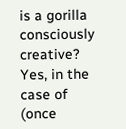is a gorilla consciously creative? Yes, in the case of (once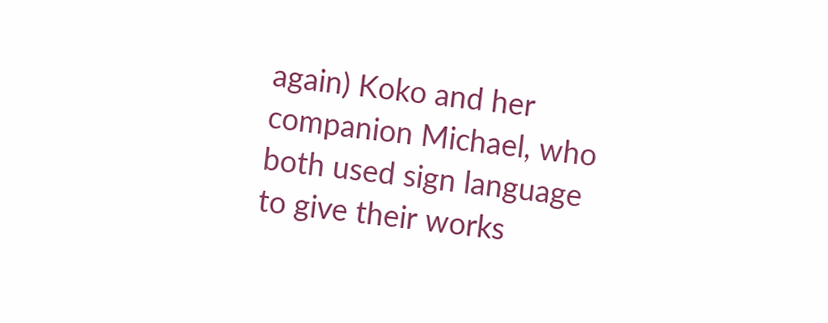again) Koko and her companion Michael, who both used sign language to give their works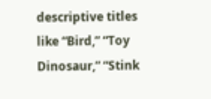descriptive titles like “Bird,” “Toy Dinosaur,” “Stink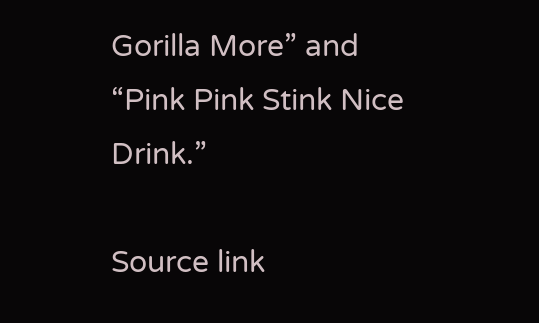Gorilla More” and “Pink Pink Stink Nice Drink.”

Source link